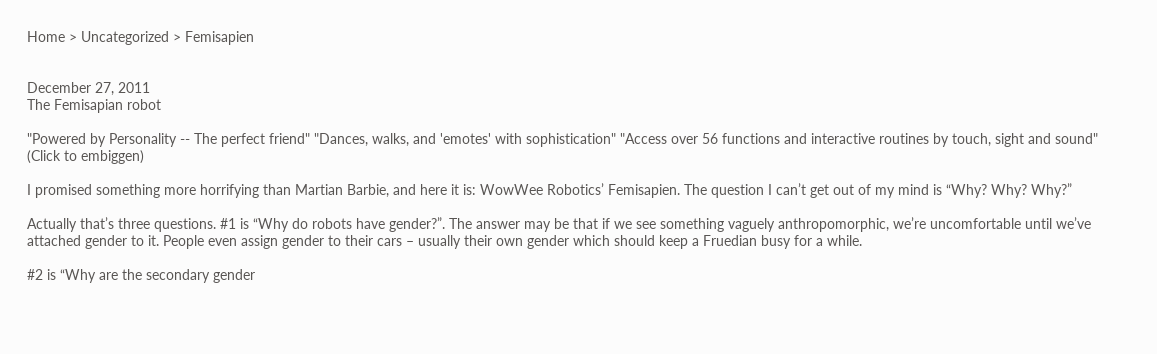Home > Uncategorized > Femisapien


December 27, 2011
The Femisapian robot

"Powered by Personality -- The perfect friend" "Dances, walks, and 'emotes' with sophistication" "Access over 56 functions and interactive routines by touch, sight and sound" (Click to embiggen)

I promised something more horrifying than Martian Barbie, and here it is: WowWee Robotics’ Femisapien. The question I can’t get out of my mind is “Why? Why? Why?”

Actually that’s three questions. #1 is “Why do robots have gender?”. The answer may be that if we see something vaguely anthropomorphic, we’re uncomfortable until we’ve attached gender to it. People even assign gender to their cars – usually their own gender which should keep a Fruedian busy for a while.

#2 is “Why are the secondary gender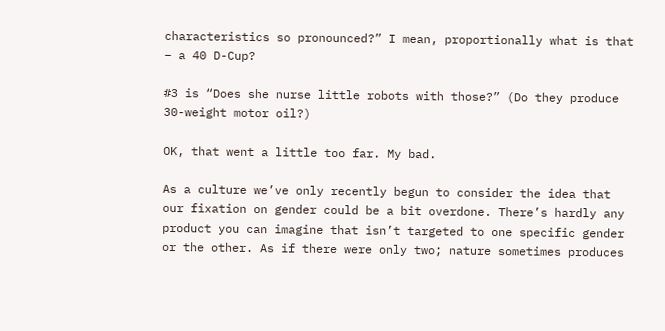characteristics so pronounced?” I mean, proportionally what is that – a 40 D-Cup?

#3 is “Does she nurse little robots with those?” (Do they produce 30-weight motor oil?)

OK, that went a little too far. My bad.

As a culture we’ve only recently begun to consider the idea that our fixation on gender could be a bit overdone. There’s hardly any product you can imagine that isn’t targeted to one specific gender or the other. As if there were only two; nature sometimes produces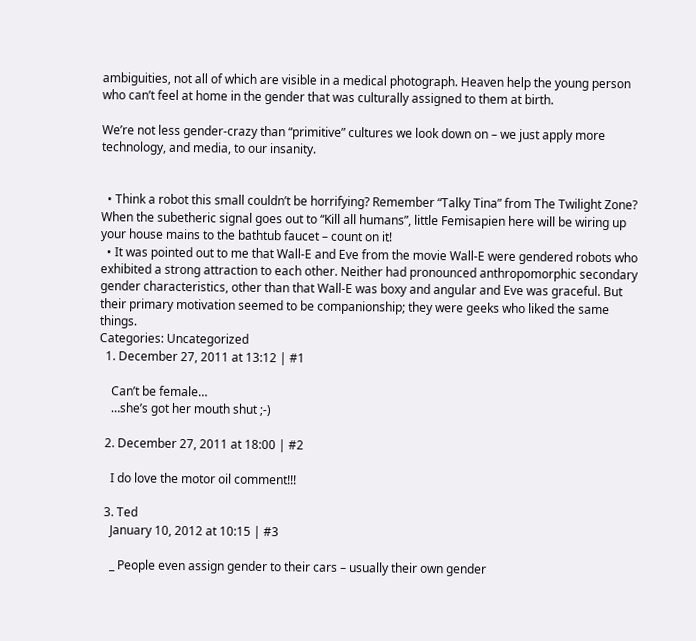ambiguities, not all of which are visible in a medical photograph. Heaven help the young person who can’t feel at home in the gender that was culturally assigned to them at birth.

We’re not less gender-crazy than “primitive” cultures we look down on – we just apply more technology, and media, to our insanity.


  • Think a robot this small couldn’t be horrifying? Remember “Talky Tina” from The Twilight Zone? When the subetheric signal goes out to “Kill all humans”, little Femisapien here will be wiring up your house mains to the bathtub faucet – count on it!
  • It was pointed out to me that Wall-E and Eve from the movie Wall-E were gendered robots who exhibited a strong attraction to each other. Neither had pronounced anthropomorphic secondary gender characteristics, other than that Wall-E was boxy and angular and Eve was graceful. But their primary motivation seemed to be companionship; they were geeks who liked the same things.
Categories: Uncategorized
  1. December 27, 2011 at 13:12 | #1

    Can’t be female…
    …she’s got her mouth shut ;-)

  2. December 27, 2011 at 18:00 | #2

    I do love the motor oil comment!!!

  3. Ted
    January 10, 2012 at 10:15 | #3

    _ People even assign gender to their cars – usually their own gender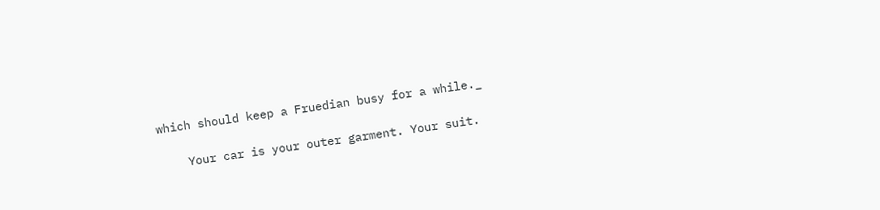which should keep a Fruedian busy for a while._

    Your car is your outer garment. Your suit.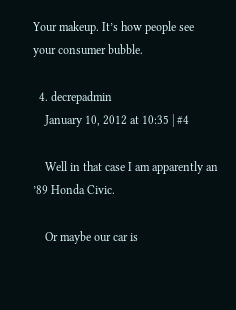Your makeup. It’s how people see your consumer bubble.

  4. decrepadmin
    January 10, 2012 at 10:35 | #4

    Well in that case I am apparently an ’89 Honda Civic.

    Or maybe our car is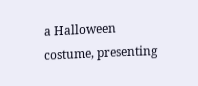a Halloween costume, presenting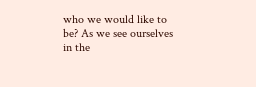who we would like to be? As we see ourselves in the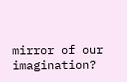mirror of our imagination?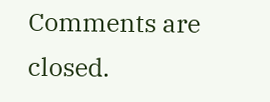Comments are closed.